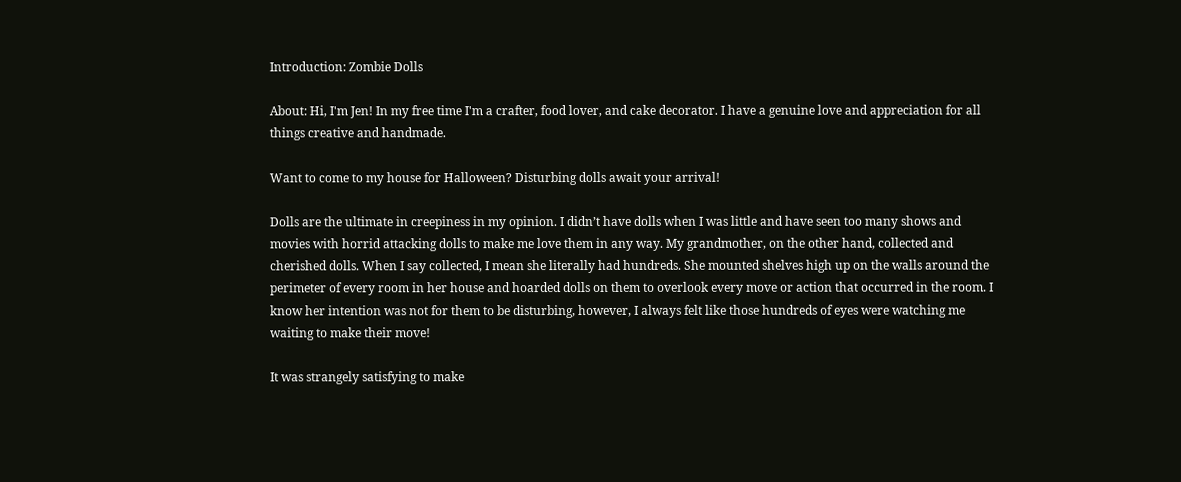Introduction: Zombie Dolls

About: Hi, I'm Jen! In my free time I'm a crafter, food lover, and cake decorator. I have a genuine love and appreciation for all things creative and handmade.

Want to come to my house for Halloween? Disturbing dolls await your arrival!

Dolls are the ultimate in creepiness in my opinion. I didn’t have dolls when I was little and have seen too many shows and movies with horrid attacking dolls to make me love them in any way. My grandmother, on the other hand, collected and cherished dolls. When I say collected, I mean she literally had hundreds. She mounted shelves high up on the walls around the perimeter of every room in her house and hoarded dolls on them to overlook every move or action that occurred in the room. I know her intention was not for them to be disturbing, however, I always felt like those hundreds of eyes were watching me waiting to make their move!

It was strangely satisfying to make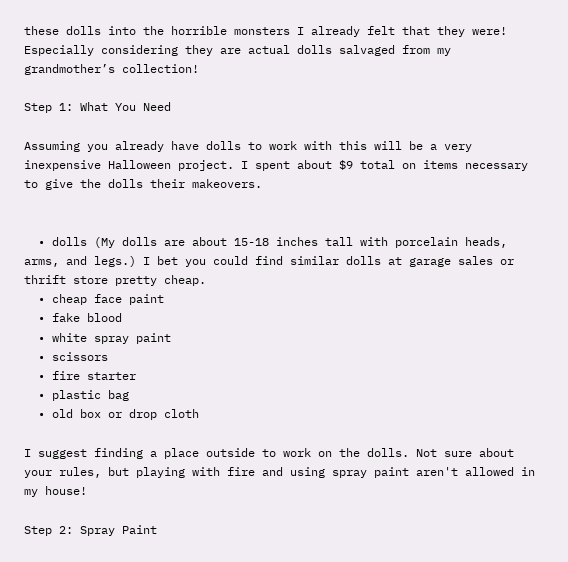these dolls into the horrible monsters I already felt that they were! Especially considering they are actual dolls salvaged from my grandmother’s collection!

Step 1: What You Need

Assuming you already have dolls to work with this will be a very inexpensive Halloween project. I spent about $9 total on items necessary to give the dolls their makeovers.


  • dolls (My dolls are about 15-18 inches tall with porcelain heads, arms, and legs.) I bet you could find similar dolls at garage sales or thrift store pretty cheap.
  • cheap face paint
  • fake blood
  • white spray paint
  • scissors
  • fire starter
  • plastic bag
  • old box or drop cloth

I suggest finding a place outside to work on the dolls. Not sure about your rules, but playing with fire and using spray paint aren't allowed in my house!

Step 2: Spray Paint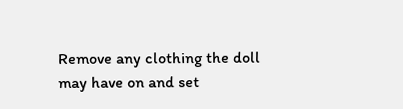Remove any clothing the doll may have on and set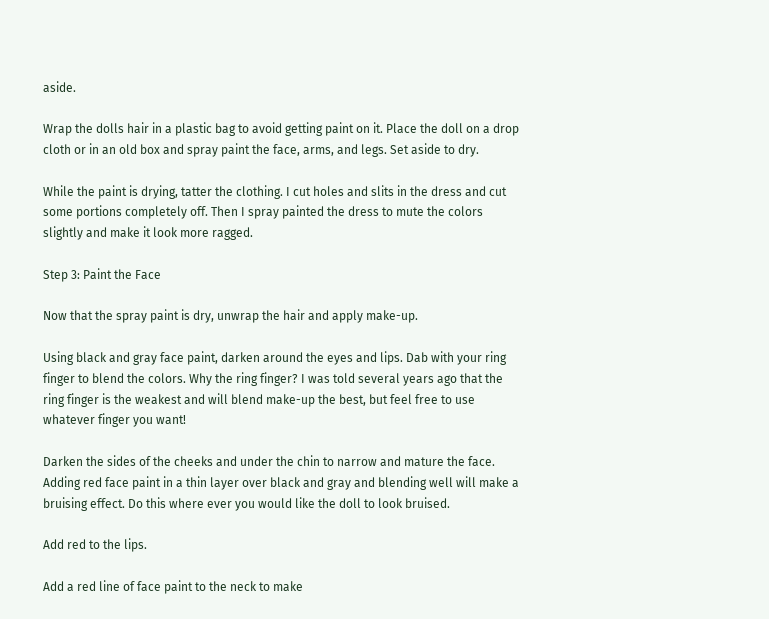aside.

Wrap the dolls hair in a plastic bag to avoid getting paint on it. Place the doll on a drop cloth or in an old box and spray paint the face, arms, and legs. Set aside to dry.

While the paint is drying, tatter the clothing. I cut holes and slits in the dress and cut some portions completely off. Then I spray painted the dress to mute the colors slightly and make it look more ragged.

Step 3: Paint the Face

Now that the spray paint is dry, unwrap the hair and apply make-up.

Using black and gray face paint, darken around the eyes and lips. Dab with your ring finger to blend the colors. Why the ring finger? I was told several years ago that the ring finger is the weakest and will blend make-up the best, but feel free to use whatever finger you want!

Darken the sides of the cheeks and under the chin to narrow and mature the face. Adding red face paint in a thin layer over black and gray and blending well will make a bruising effect. Do this where ever you would like the doll to look bruised.

Add red to the lips.

Add a red line of face paint to the neck to make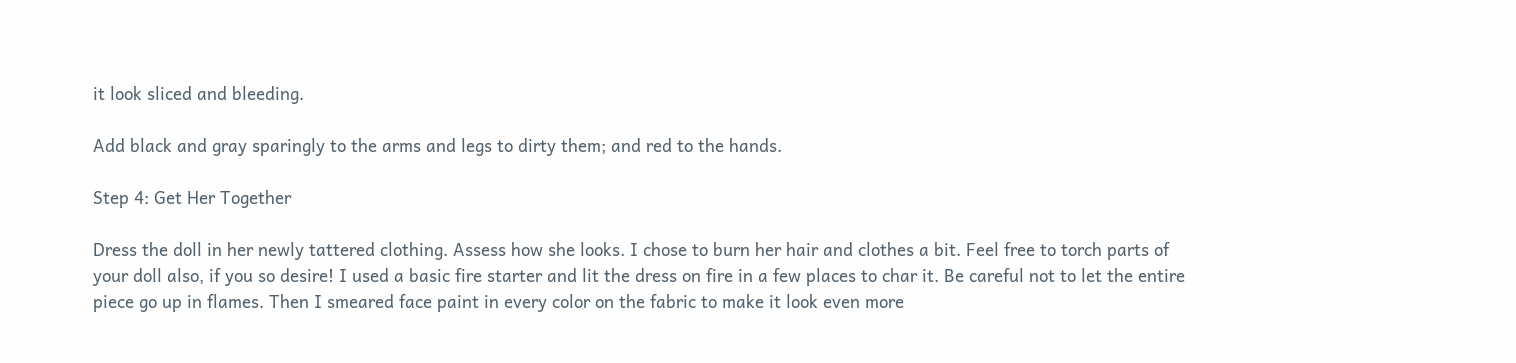it look sliced and bleeding.

Add black and gray sparingly to the arms and legs to dirty them; and red to the hands.

Step 4: Get Her Together

Dress the doll in her newly tattered clothing. Assess how she looks. I chose to burn her hair and clothes a bit. Feel free to torch parts of your doll also, if you so desire! I used a basic fire starter and lit the dress on fire in a few places to char it. Be careful not to let the entire piece go up in flames. Then I smeared face paint in every color on the fabric to make it look even more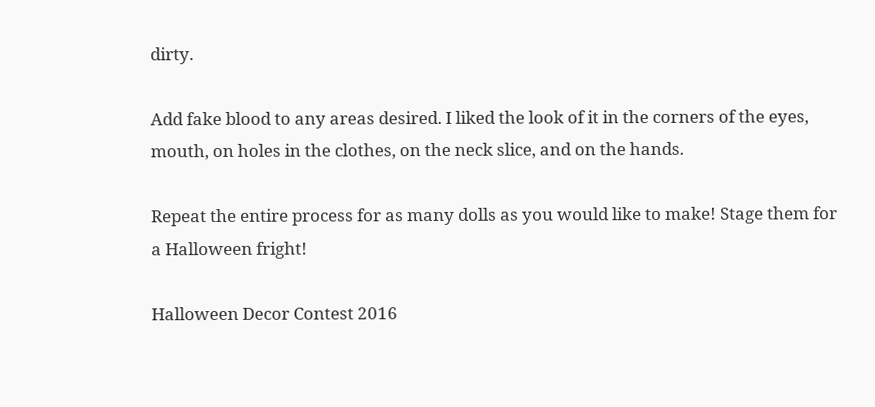dirty.

Add fake blood to any areas desired. I liked the look of it in the corners of the eyes, mouth, on holes in the clothes, on the neck slice, and on the hands.

Repeat the entire process for as many dolls as you would like to make! Stage them for a Halloween fright!

Halloween Decor Contest 2016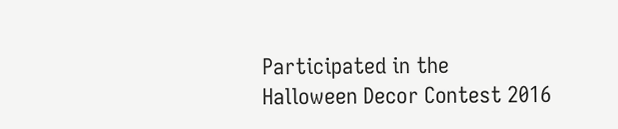Participated in the
Halloween Decor Contest 2016